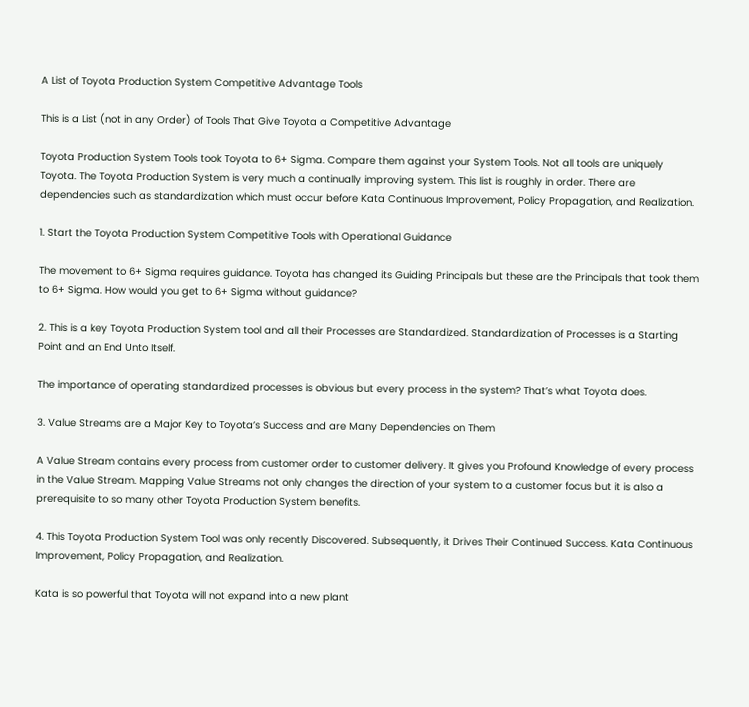A List of Toyota Production System Competitive Advantage Tools

This is a List (not in any Order) of Tools That Give Toyota a Competitive Advantage

Toyota Production System Tools took Toyota to 6+ Sigma. Compare them against your System Tools. Not all tools are uniquely Toyota. The Toyota Production System is very much a continually improving system. This list is roughly in order. There are dependencies such as standardization which must occur before Kata Continuous Improvement, Policy Propagation, and Realization.

1. Start the Toyota Production System Competitive Tools with Operational Guidance

The movement to 6+ Sigma requires guidance. Toyota has changed its Guiding Principals but these are the Principals that took them to 6+ Sigma. How would you get to 6+ Sigma without guidance?

2. This is a key Toyota Production System tool and all their Processes are Standardized. Standardization of Processes is a Starting Point and an End Unto Itself.

The importance of operating standardized processes is obvious but every process in the system? That’s what Toyota does.

3. Value Streams are a Major Key to Toyota’s Success and are Many Dependencies on Them

A Value Stream contains every process from customer order to customer delivery. It gives you Profound Knowledge of every process in the Value Stream. Mapping Value Streams not only changes the direction of your system to a customer focus but it is also a prerequisite to so many other Toyota Production System benefits.

4. This Toyota Production System Tool was only recently Discovered. Subsequently, it Drives Their Continued Success. Kata Continuous Improvement, Policy Propagation, and Realization.

Kata is so powerful that Toyota will not expand into a new plant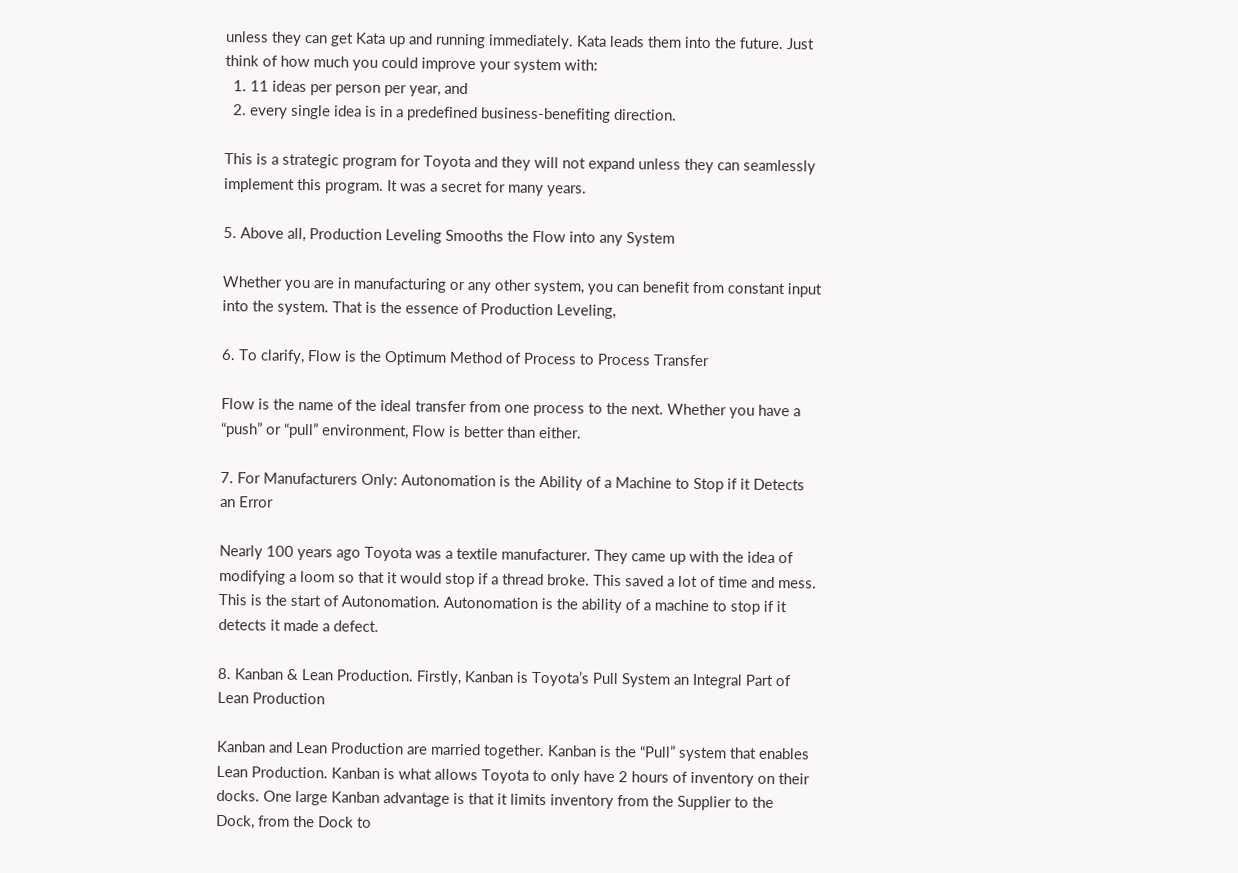unless they can get Kata up and running immediately. Kata leads them into the future. Just think of how much you could improve your system with:
  1. 11 ideas per person per year, and
  2. every single idea is in a predefined business-benefiting direction.

This is a strategic program for Toyota and they will not expand unless they can seamlessly implement this program. It was a secret for many years.

5. Above all, Production Leveling Smooths the Flow into any System

Whether you are in manufacturing or any other system, you can benefit from constant input into the system. That is the essence of Production Leveling,

6. To clarify, Flow is the Optimum Method of Process to Process Transfer

Flow is the name of the ideal transfer from one process to the next. Whether you have a “push” or “pull” environment, Flow is better than either.

7. For Manufacturers Only: Autonomation is the Ability of a Machine to Stop if it Detects an Error

Nearly 100 years ago Toyota was a textile manufacturer. They came up with the idea of modifying a loom so that it would stop if a thread broke. This saved a lot of time and mess. This is the start of Autonomation. Autonomation is the ability of a machine to stop if it detects it made a defect.

8. Kanban & Lean Production. Firstly, Kanban is Toyota’s Pull System an Integral Part of Lean Production

Kanban and Lean Production are married together. Kanban is the “Pull” system that enables Lean Production. Kanban is what allows Toyota to only have 2 hours of inventory on their docks. One large Kanban advantage is that it limits inventory from the Supplier to the Dock, from the Dock to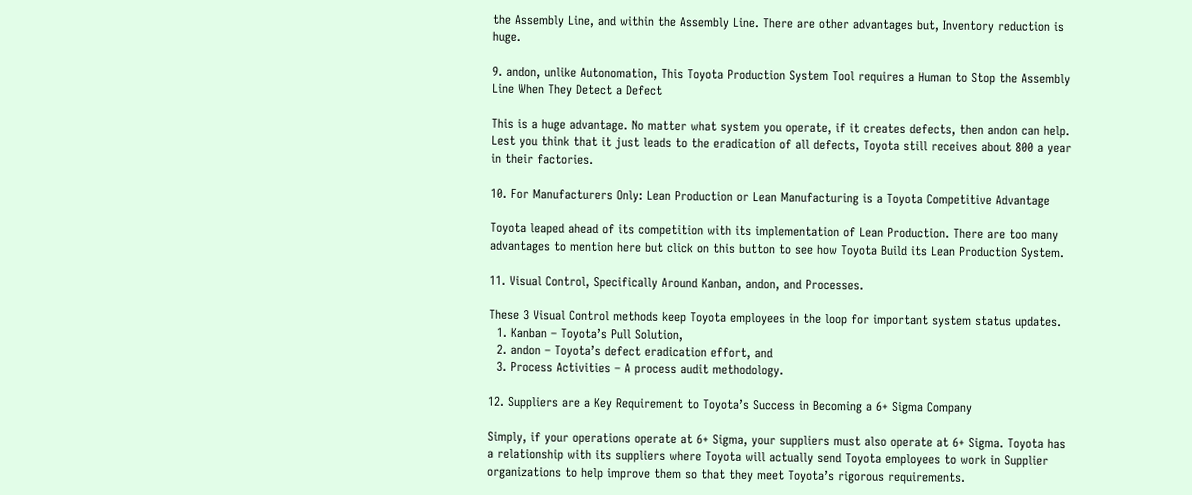the Assembly Line, and within the Assembly Line. There are other advantages but, Inventory reduction is huge.

9. andon, unlike Autonomation, This Toyota Production System Tool requires a Human to Stop the Assembly Line When They Detect a Defect

This is a huge advantage. No matter what system you operate, if it creates defects, then andon can help. Lest you think that it just leads to the eradication of all defects, Toyota still receives about 800 a year in their factories.

10. For Manufacturers Only: Lean Production or Lean Manufacturing is a Toyota Competitive Advantage

Toyota leaped ahead of its competition with its implementation of Lean Production. There are too many advantages to mention here but click on this button to see how Toyota Build its Lean Production System.

11. Visual Control, Specifically Around Kanban, andon, and Processes.

These 3 Visual Control methods keep Toyota employees in the loop for important system status updates.
  1. Kanban – Toyota’s Pull Solution,
  2. andon – Toyota’s defect eradication effort, and
  3. Process Activities – A process audit methodology.

12. Suppliers are a Key Requirement to Toyota’s Success in Becoming a 6+ Sigma Company

Simply, if your operations operate at 6+ Sigma, your suppliers must also operate at 6+ Sigma. Toyota has a relationship with its suppliers where Toyota will actually send Toyota employees to work in Supplier organizations to help improve them so that they meet Toyota’s rigorous requirements.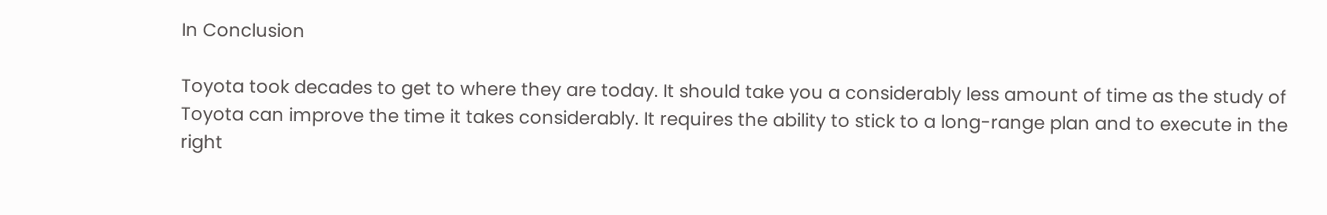In Conclusion

Toyota took decades to get to where they are today. It should take you a considerably less amount of time as the study of Toyota can improve the time it takes considerably. It requires the ability to stick to a long-range plan and to execute in the right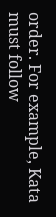order. For example, Kata must follow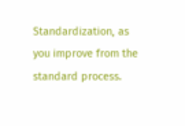Standardization, as you improve from the standard process.